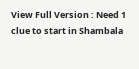View Full Version : Need 1 clue to start in Shambala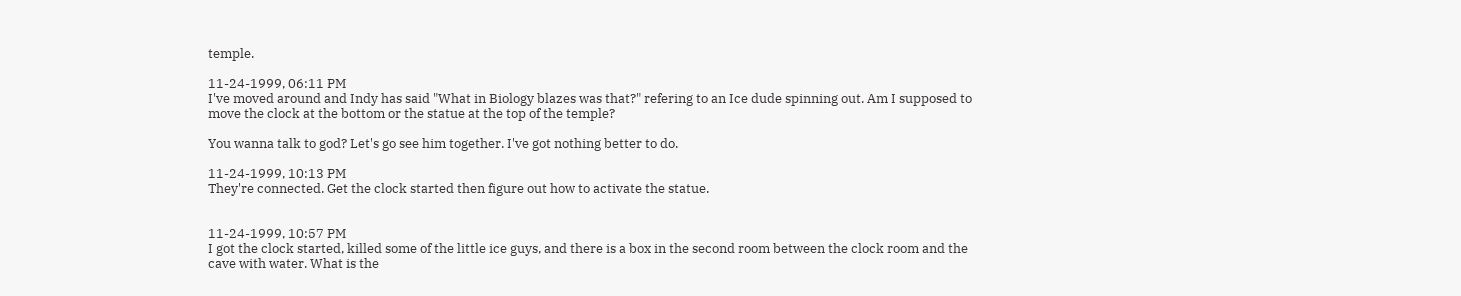temple.

11-24-1999, 06:11 PM
I've moved around and Indy has said "What in Biology blazes was that?" refering to an Ice dude spinning out. Am I supposed to move the clock at the bottom or the statue at the top of the temple?

You wanna talk to god? Let's go see him together. I've got nothing better to do.

11-24-1999, 10:13 PM
They're connected. Get the clock started then figure out how to activate the statue.


11-24-1999, 10:57 PM
I got the clock started, killed some of the little ice guys, and there is a box in the second room between the clock room and the cave with water. What is the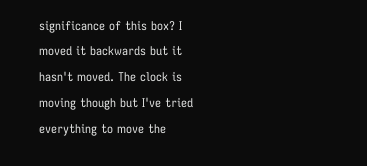significance of this box? I moved it backwards but it hasn't moved. The clock is moving though but I've tried everything to move the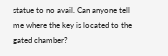statue to no avail. Can anyone tell me where the key is located to the gated chamber?